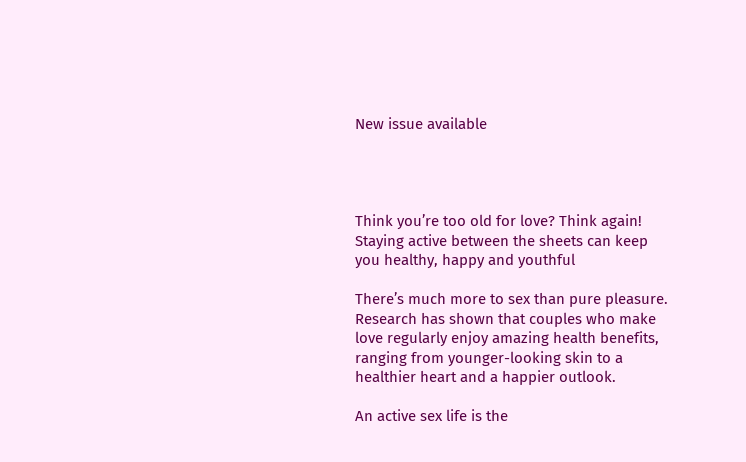New issue available




Think you’re too old for love? Think again! Staying active between the sheets can keep you healthy, happy and youthful

There’s much more to sex than pure pleasure. Research has shown that couples who make love regularly enjoy amazing health benefits, ranging from younger-looking skin to a healthier heart and a happier outlook.

An active sex life is the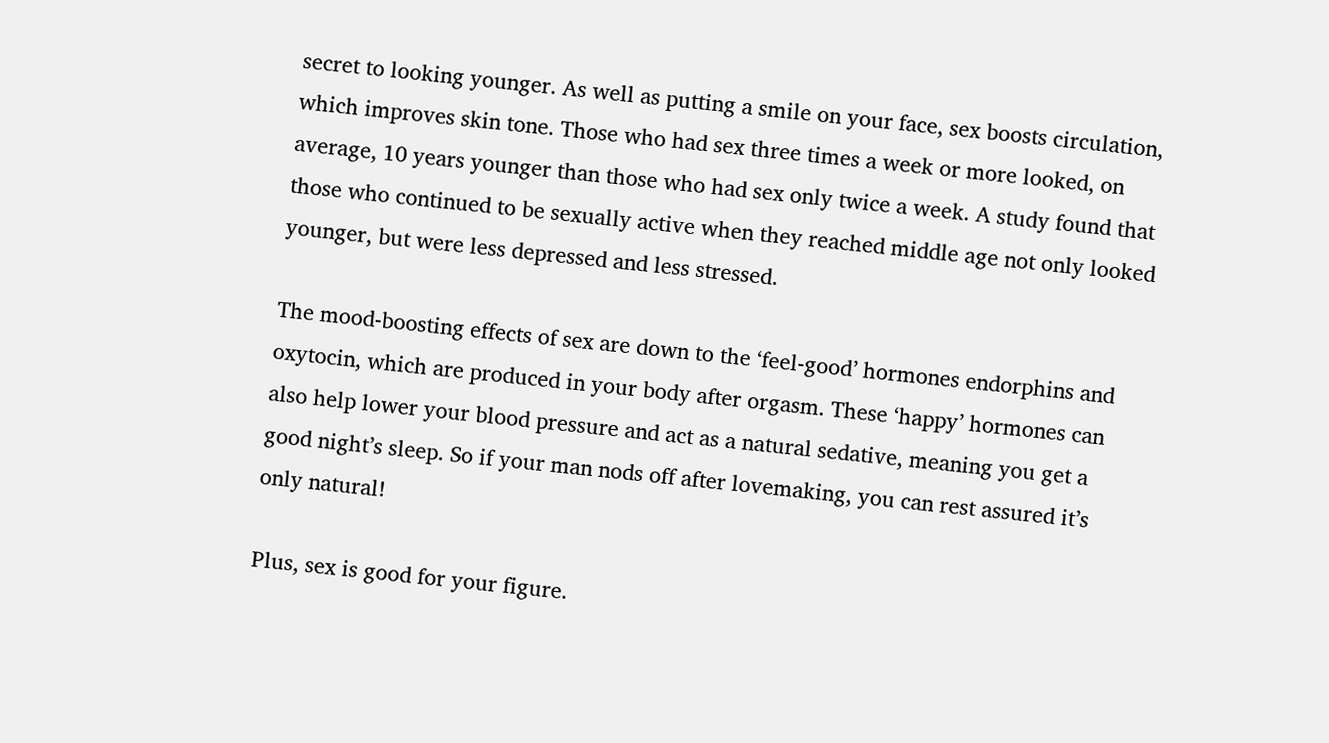secret to looking younger. As well as putting a smile on your face, sex boosts circulation, which improves skin tone. Those who had sex three times a week or more looked, on average, 10 years younger than those who had sex only twice a week. A study found that those who continued to be sexually active when they reached middle age not only looked younger, but were less depressed and less stressed.

The mood-boosting effects of sex are down to the ‘feel-good’ hormones endorphins and oxytocin, which are produced in your body after orgasm. These ‘happy’ hormones can also help lower your blood pressure and act as a natural sedative, meaning you get a good night’s sleep. So if your man nods off after lovemaking, you can rest assured it’s only natural!

Plus, sex is good for your figure.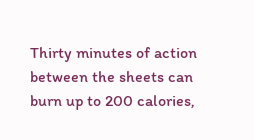Thirty minutes of action between the sheets can burn up to 200 calories,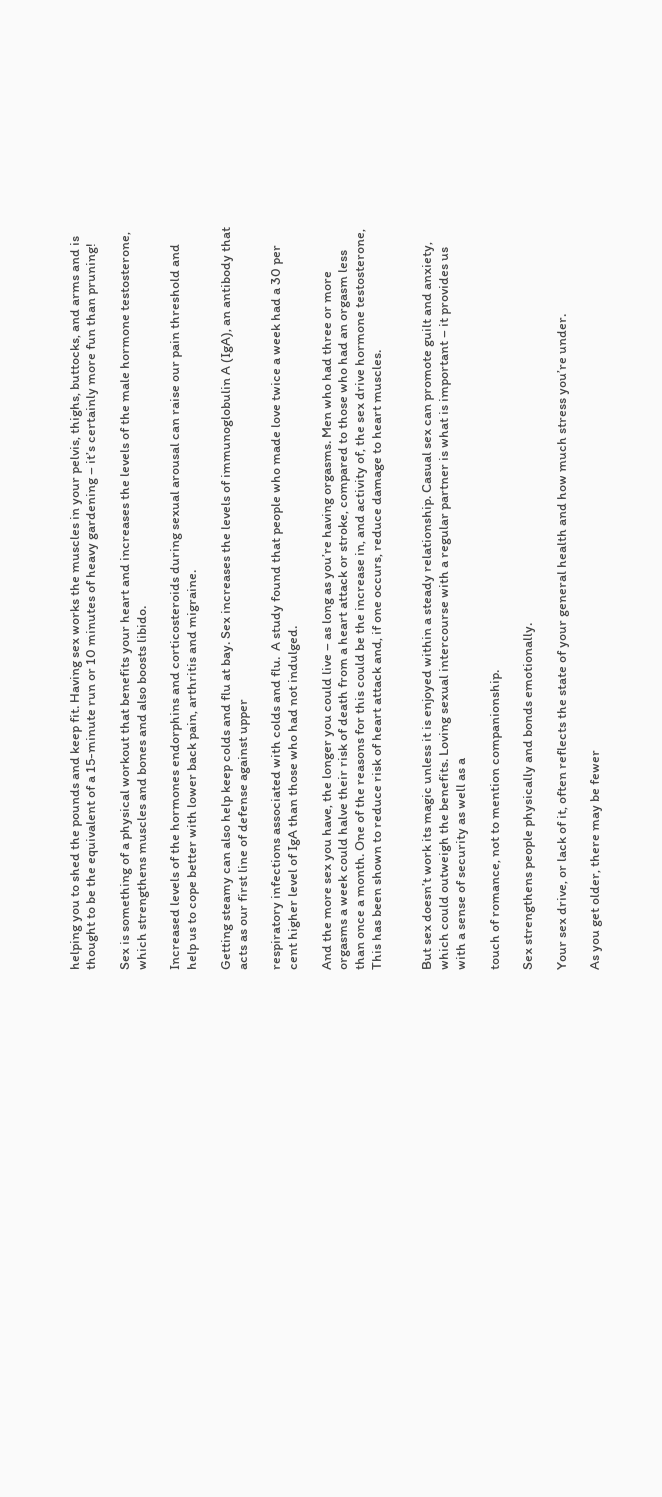helping you to shed the pounds and keep fit. Having sex works the muscles in your pelvis, thighs, buttocks, and arms and is thought to be the equivalent of a 15-minute run or 10 minutes of heavy gardening – it’s certainly more fun than pruning!

Sex is something of a physical workout that benefits your heart and increases the levels of the male hormone testosterone, which strengthens muscles and bones and also boosts libido.

Increased levels of the hormones endorphins and corticosteroids during sexual arousal can raise our pain threshold and help us to cope better with lower back pain, arthritis and migraine.

Getting steamy can also help keep colds and flu at bay. Sex increases the levels of immunoglobulin A (IgA), an antibody that acts as our first line of defense against upper

respiratory infections associated with colds and flu.  A study found that people who made love twice a week had a 30 per cent higher level of IgA than those who had not indulged.

And the more sex you have, the longer you could live – as long as you’re having orgasms. Men who had three or more orgasms a week could halve their risk of death from a heart attack or stroke, compared to those who had an orgasm less than once a month. One of the reasons for this could be the increase in, and activity of, the sex drive hormone testosterone, This has been shown to reduce risk of heart attack and, if one occurs, reduce damage to heart muscles.


But sex doesn’t work its magic unless it is enjoyed within a steady relationship. Casual sex can promote guilt and anxiety, which could outweigh the benefits. Loving sexual intercourse with a regular partner is what is important – it provides us with a sense of security as well as a

touch of romance, not to mention companionship.

Sex strengthens people physically and bonds emotionally.

Your sex drive, or lack of it, often reflects the state of your general health and how much stress you’re under.

As you get older, there may be fewer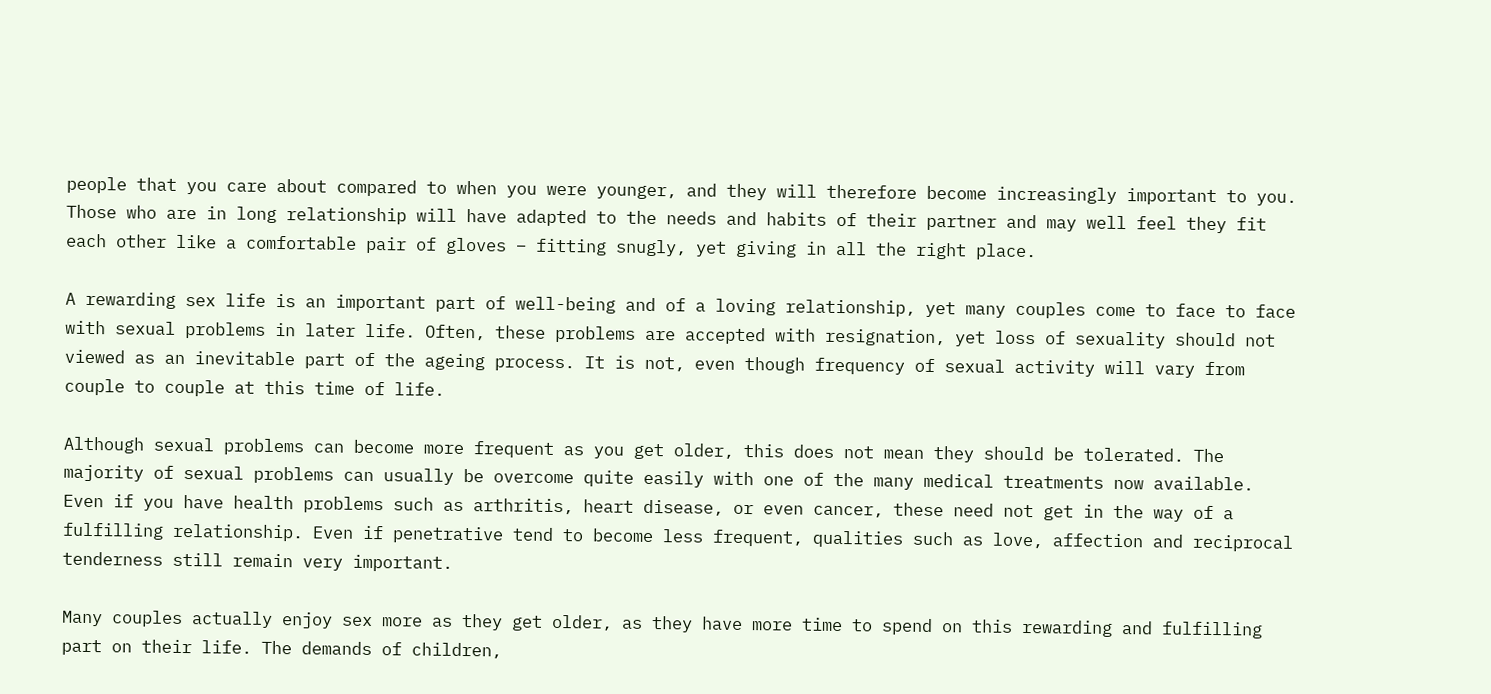people that you care about compared to when you were younger, and they will therefore become increasingly important to you. Those who are in long relationship will have adapted to the needs and habits of their partner and may well feel they fit each other like a comfortable pair of gloves – fitting snugly, yet giving in all the right place.

A rewarding sex life is an important part of well-being and of a loving relationship, yet many couples come to face to face with sexual problems in later life. Often, these problems are accepted with resignation, yet loss of sexuality should not viewed as an inevitable part of the ageing process. It is not, even though frequency of sexual activity will vary from couple to couple at this time of life.

Although sexual problems can become more frequent as you get older, this does not mean they should be tolerated. The majority of sexual problems can usually be overcome quite easily with one of the many medical treatments now available. Even if you have health problems such as arthritis, heart disease, or even cancer, these need not get in the way of a fulfilling relationship. Even if penetrative tend to become less frequent, qualities such as love, affection and reciprocal tenderness still remain very important.

Many couples actually enjoy sex more as they get older, as they have more time to spend on this rewarding and fulfilling part on their life. The demands of children,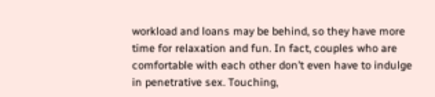workload and loans may be behind, so they have more time for relaxation and fun. In fact, couples who are comfortable with each other don’t even have to indulge in penetrative sex. Touching,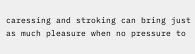caressing and stroking can bring just as much pleasure when no pressure to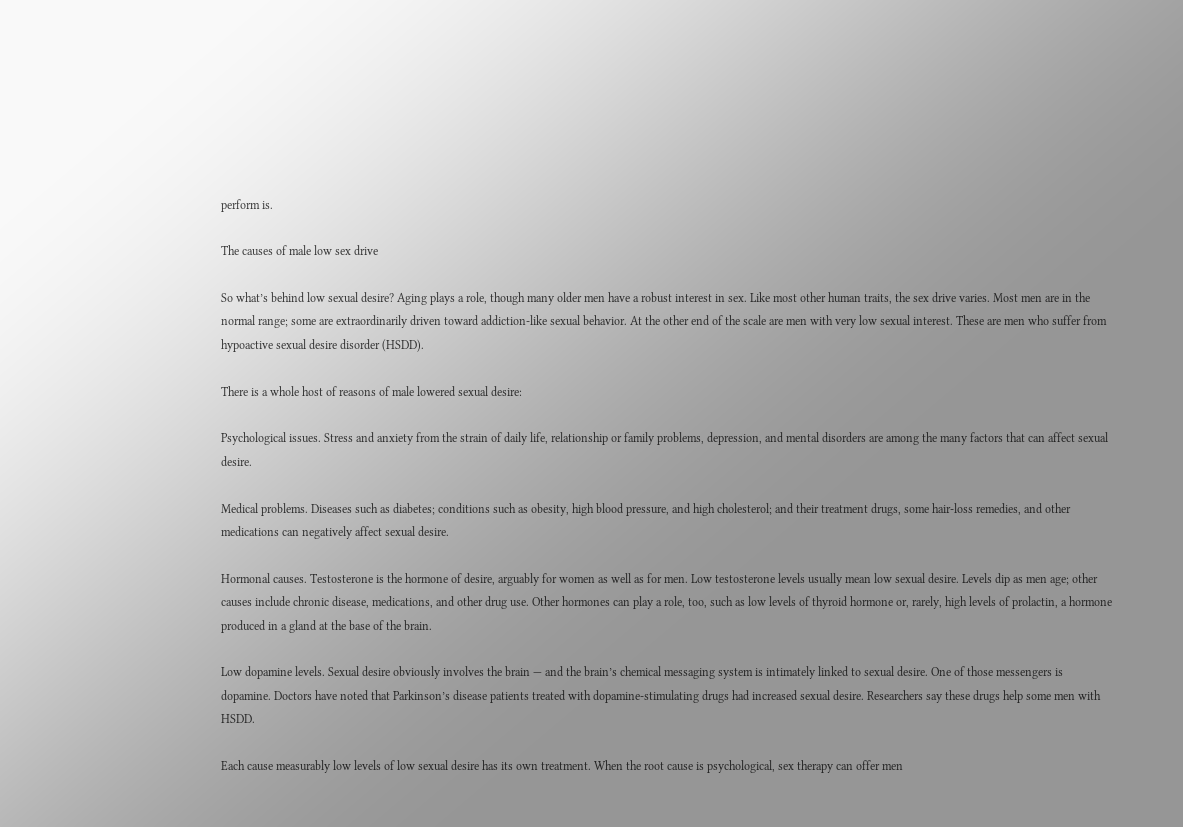perform is.

The causes of male low sex drive

So what’s behind low sexual desire? Aging plays a role, though many older men have a robust interest in sex. Like most other human traits, the sex drive varies. Most men are in the normal range; some are extraordinarily driven toward addiction-like sexual behavior. At the other end of the scale are men with very low sexual interest. These are men who suffer from hypoactive sexual desire disorder (HSDD).

There is a whole host of reasons of male lowered sexual desire:

Psychological issues. Stress and anxiety from the strain of daily life, relationship or family problems, depression, and mental disorders are among the many factors that can affect sexual desire.

Medical problems. Diseases such as diabetes; conditions such as obesity, high blood pressure, and high cholesterol; and their treatment drugs, some hair-loss remedies, and other medications can negatively affect sexual desire.

Hormonal causes. Testosterone is the hormone of desire, arguably for women as well as for men. Low testosterone levels usually mean low sexual desire. Levels dip as men age; other causes include chronic disease, medications, and other drug use. Other hormones can play a role, too, such as low levels of thyroid hormone or, rarely, high levels of prolactin, a hormone produced in a gland at the base of the brain.

Low dopamine levels. Sexual desire obviously involves the brain — and the brain’s chemical messaging system is intimately linked to sexual desire. One of those messengers is dopamine. Doctors have noted that Parkinson’s disease patients treated with dopamine-stimulating drugs had increased sexual desire. Researchers say these drugs help some men with HSDD.

Each cause measurably low levels of low sexual desire has its own treatment. When the root cause is psychological, sex therapy can offer men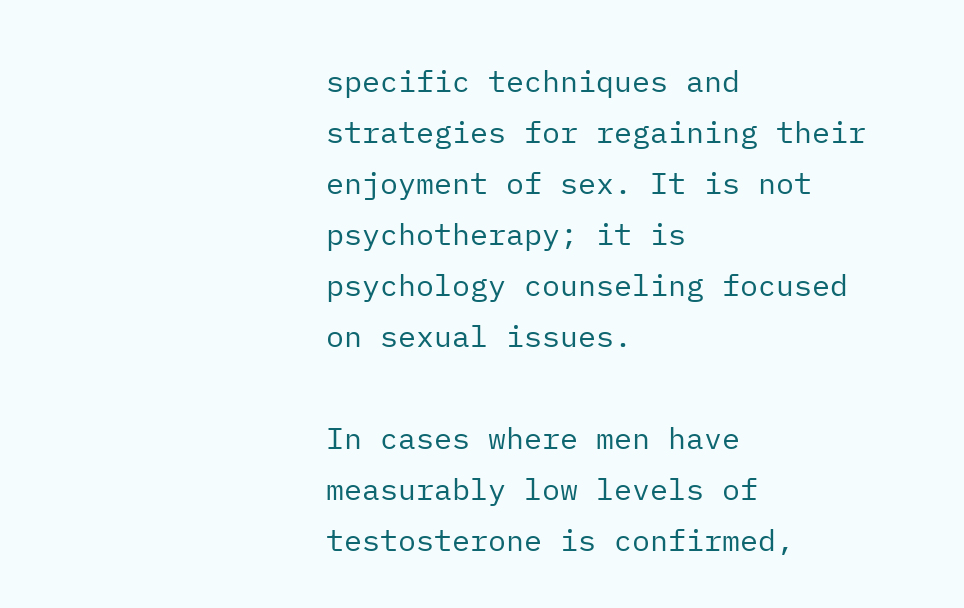specific techniques and strategies for regaining their enjoyment of sex. It is not psychotherapy; it is psychology counseling focused on sexual issues.

In cases where men have measurably low levels of testosterone is confirmed,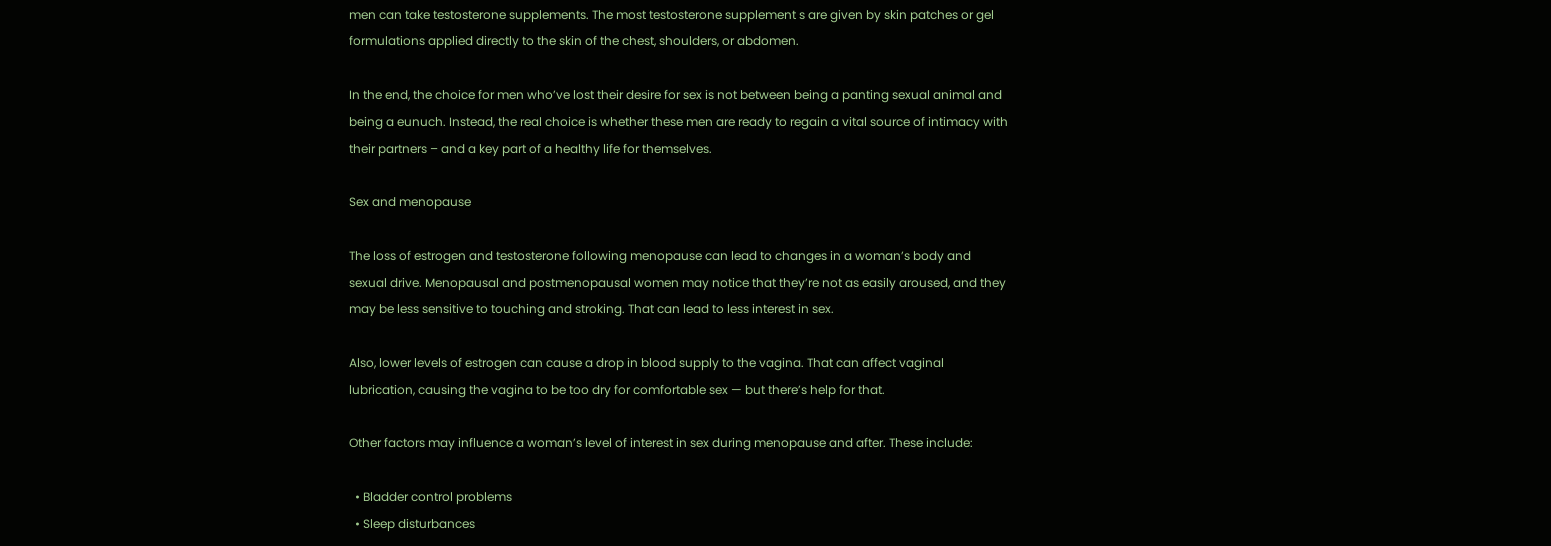men can take testosterone supplements. The most testosterone supplement s are given by skin patches or gel formulations applied directly to the skin of the chest, shoulders, or abdomen.

In the end, the choice for men who’ve lost their desire for sex is not between being a panting sexual animal and being a eunuch. Instead, the real choice is whether these men are ready to regain a vital source of intimacy with their partners – and a key part of a healthy life for themselves.

Sex and menopause

The loss of estrogen and testosterone following menopause can lead to changes in a woman’s body and sexual drive. Menopausal and postmenopausal women may notice that they’re not as easily aroused, and they may be less sensitive to touching and stroking. That can lead to less interest in sex.

Also, lower levels of estrogen can cause a drop in blood supply to the vagina. That can affect vaginal lubrication, causing the vagina to be too dry for comfortable sex — but there’s help for that.

Other factors may influence a woman’s level of interest in sex during menopause and after. These include:

  • Bladder control problems
  • Sleep disturbances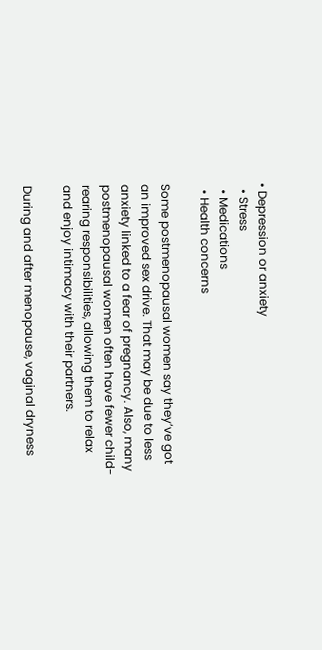• Depression or anxiety
  • Stress
  • Medications
  • Health concerns

Some postmenopausal women say they’ve got an improved sex drive. That may be due to less anxiety linked to a fear of pregnancy. Also, many postmenopausal women often have fewer child-rearing responsibilities, allowing them to relax and enjoy intimacy with their partners.

During and after menopause, vaginal dryness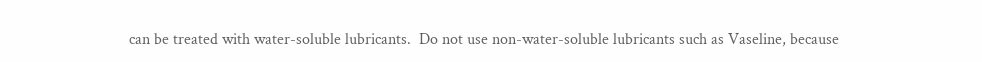can be treated with water-soluble lubricants.  Do not use non-water-soluble lubricants such as Vaseline, because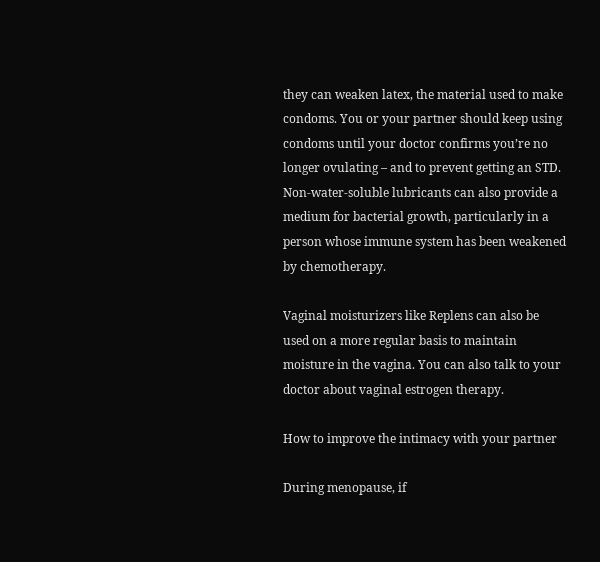they can weaken latex, the material used to make condoms. You or your partner should keep using condoms until your doctor confirms you’re no longer ovulating – and to prevent getting an STD. Non-water-soluble lubricants can also provide a medium for bacterial growth, particularly in a person whose immune system has been weakened by chemotherapy.

Vaginal moisturizers like Replens can also be used on a more regular basis to maintain moisture in the vagina. You can also talk to your doctor about vaginal estrogen therapy.

How to improve the intimacy with your partner

During menopause, if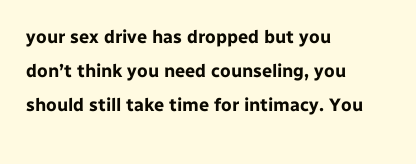your sex drive has dropped but you don’t think you need counseling, you should still take time for intimacy. You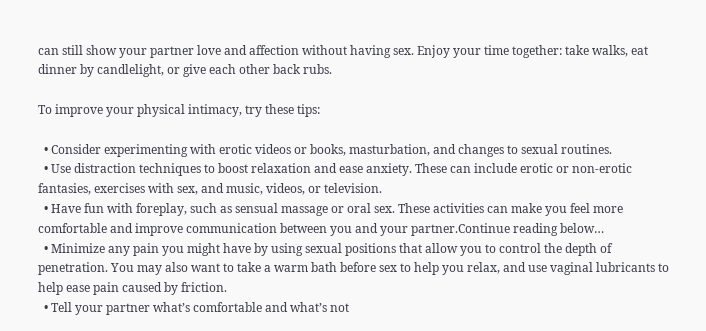can still show your partner love and affection without having sex. Enjoy your time together: take walks, eat dinner by candlelight, or give each other back rubs.

To improve your physical intimacy, try these tips:

  • Consider experimenting with erotic videos or books, masturbation, and changes to sexual routines.
  • Use distraction techniques to boost relaxation and ease anxiety. These can include erotic or non-erotic fantasies, exercises with sex, and music, videos, or television.
  • Have fun with foreplay, such as sensual massage or oral sex. These activities can make you feel more comfortable and improve communication between you and your partner.Continue reading below…
  • Minimize any pain you might have by using sexual positions that allow you to control the depth of penetration. You may also want to take a warm bath before sex to help you relax, and use vaginal lubricants to help ease pain caused by friction.
  • Tell your partner what’s comfortable and what’s not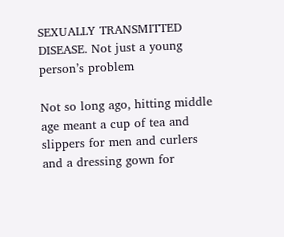SEXUALLY TRANSMITTED DISEASE. Not just a young person’s problem

Not so long ago, hitting middle age meant a cup of tea and slippers for men and curlers and a dressing gown for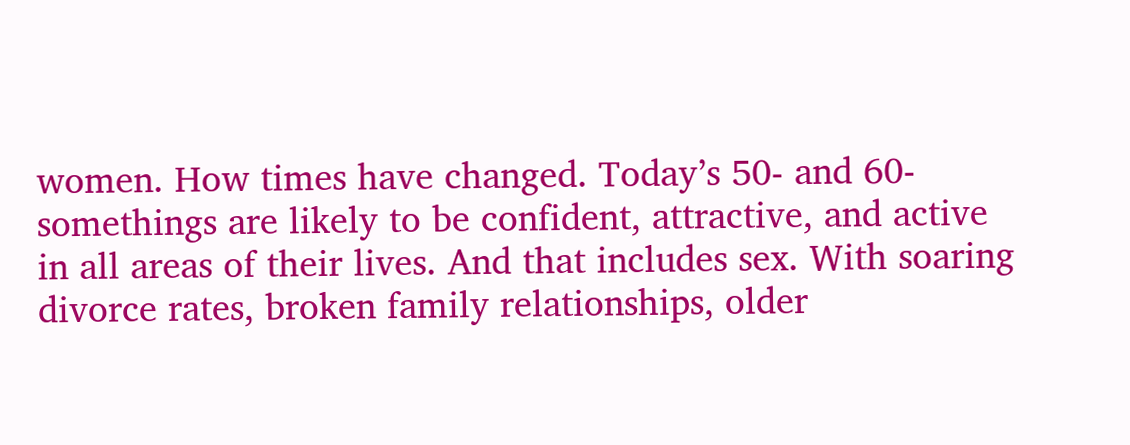women. How times have changed. Today’s 50- and 60-somethings are likely to be confident, attractive, and active in all areas of their lives. And that includes sex. With soaring divorce rates, broken family relationships, older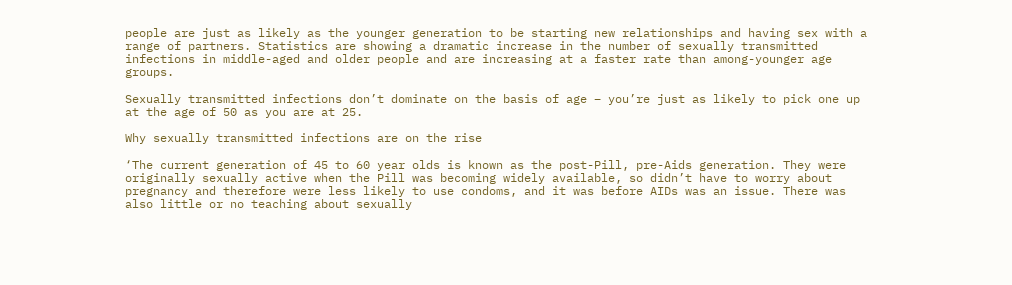people are just as likely as the younger generation to be starting new relationships and having sex with a range of partners. Statistics are showing a dramatic increase in the number of sexually transmitted infections in middle-aged and older people and are increasing at a faster rate than among-younger age groups.

Sexually transmitted infections don’t dominate on the basis of age – you’re just as likely to pick one up at the age of 50 as you are at 25.

Why sexually transmitted infections are on the rise

‘The current generation of 45 to 60 year olds is known as the post-Pill, pre-Aids generation. They were originally sexually active when the Pill was becoming widely available, so didn’t have to worry about pregnancy and therefore were less likely to use condoms, and it was before AIDs was an issue. There was also little or no teaching about sexually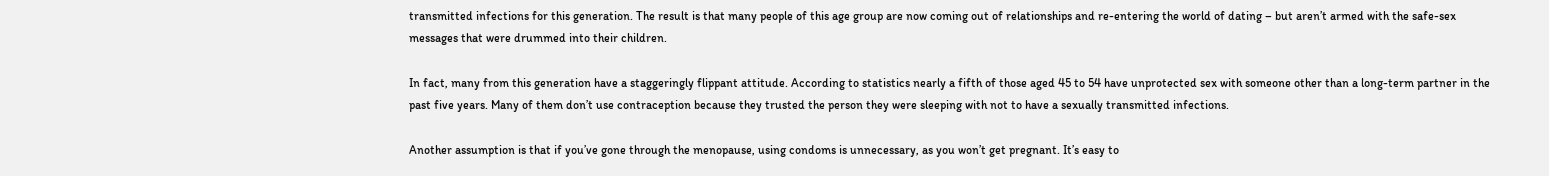transmitted infections for this generation. The result is that many people of this age group are now coming out of relationships and re-entering the world of dating – but aren’t armed with the safe-sex messages that were drummed into their children.

In fact, many from this generation have a staggeringly flippant attitude. According to statistics nearly a fifth of those aged 45 to 54 have unprotected sex with someone other than a long-term partner in the past five years. Many of them don’t use contraception because they trusted the person they were sleeping with not to have a sexually transmitted infections.

Another assumption is that if you’ve gone through the menopause, using condoms is unnecessary, as you won’t get pregnant. It’s easy to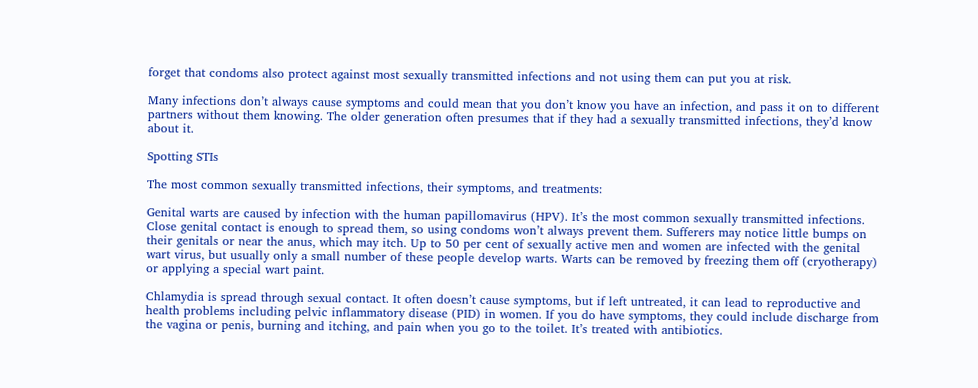forget that condoms also protect against most sexually transmitted infections and not using them can put you at risk.

Many infections don’t always cause symptoms and could mean that you don’t know you have an infection, and pass it on to different partners without them knowing. The older generation often presumes that if they had a sexually transmitted infections, they’d know about it.

Spotting STIs

The most common sexually transmitted infections, their symptoms, and treatments:

Genital warts are caused by infection with the human papillomavirus (HPV). It’s the most common sexually transmitted infections. Close genital contact is enough to spread them, so using condoms won’t always prevent them. Sufferers may notice little bumps on their genitals or near the anus, which may itch. Up to 50 per cent of sexually active men and women are infected with the genital wart virus, but usually only a small number of these people develop warts. Warts can be removed by freezing them off (cryotherapy) or applying a special wart paint.

Chlamydia is spread through sexual contact. It often doesn’t cause symptoms, but if left untreated, it can lead to reproductive and health problems including pelvic inflammatory disease (PID) in women. If you do have symptoms, they could include discharge from the vagina or penis, burning and itching, and pain when you go to the toilet. It’s treated with antibiotics.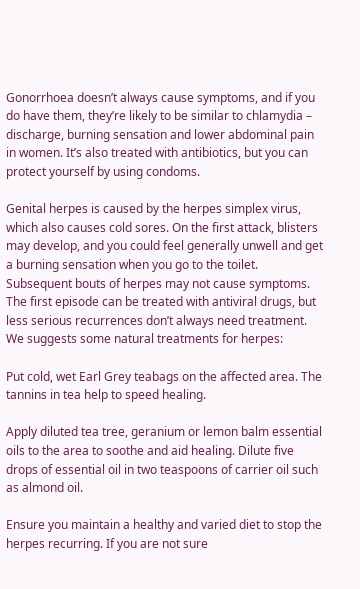Gonorrhoea doesn’t always cause symptoms, and if you do have them, they’re likely to be similar to chlamydia – discharge, burning sensation and lower abdominal pain in women. It’s also treated with antibiotics, but you can protect yourself by using condoms.

Genital herpes is caused by the herpes simplex virus, which also causes cold sores. On the first attack, blisters may develop, and you could feel generally unwell and get a burning sensation when you go to the toilet. Subsequent bouts of herpes may not cause symptoms. The first episode can be treated with antiviral drugs, but less serious recurrences don’t always need treatment. We suggests some natural treatments for herpes:

Put cold, wet Earl Grey teabags on the affected area. The tannins in tea help to speed healing.

Apply diluted tea tree, geranium or lemon balm essential oils to the area to soothe and aid healing. Dilute five drops of essential oil in two teaspoons of carrier oil such as almond oil.

Ensure you maintain a healthy and varied diet to stop the herpes recurring. If you are not sure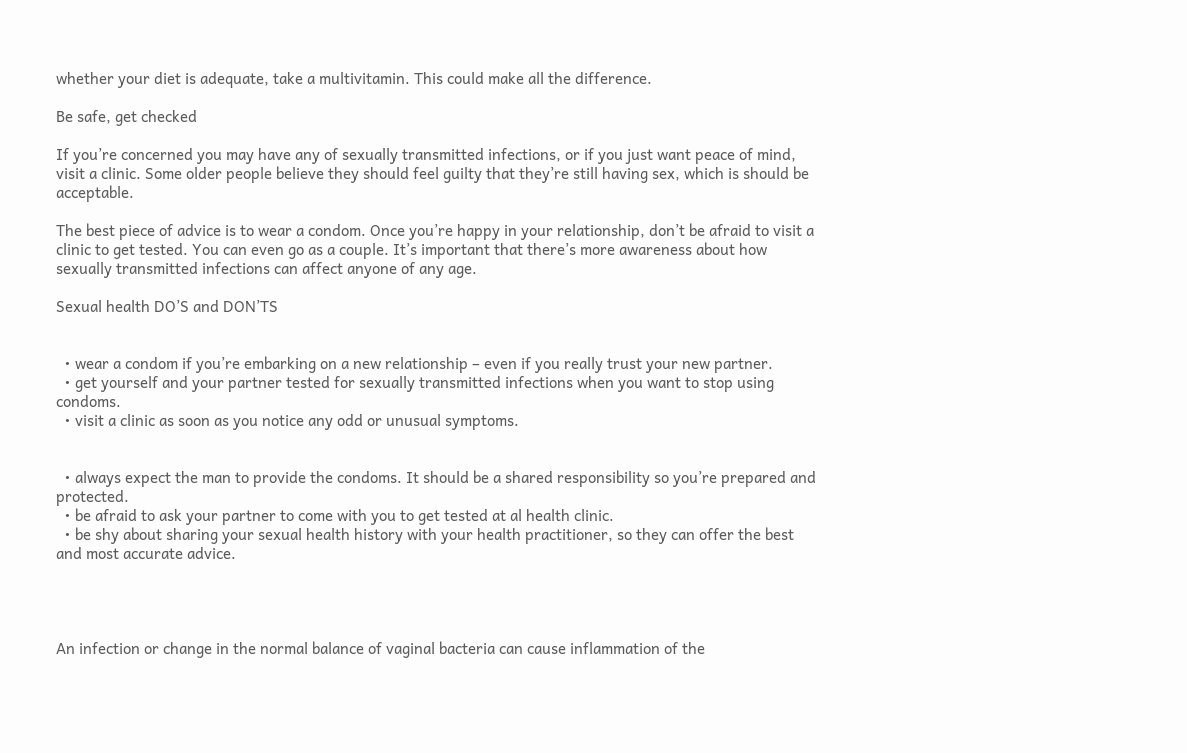whether your diet is adequate, take a multivitamin. This could make all the difference.

Be safe, get checked

If you’re concerned you may have any of sexually transmitted infections, or if you just want peace of mind, visit a clinic. Some older people believe they should feel guilty that they’re still having sex, which is should be acceptable.

The best piece of advice is to wear a condom. Once you’re happy in your relationship, don’t be afraid to visit a clinic to get tested. You can even go as a couple. It’s important that there’s more awareness about how sexually transmitted infections can affect anyone of any age.

Sexual health DO’S and DON’TS


  • wear a condom if you’re embarking on a new relationship – even if you really trust your new partner.
  • get yourself and your partner tested for sexually transmitted infections when you want to stop using condoms.
  • visit a clinic as soon as you notice any odd or unusual symptoms.


  • always expect the man to provide the condoms. It should be a shared responsibility so you’re prepared and protected.
  • be afraid to ask your partner to come with you to get tested at al health clinic.
  • be shy about sharing your sexual health history with your health practitioner, so they can offer the best and most accurate advice.




An infection or change in the normal balance of vaginal bacteria can cause inflammation of the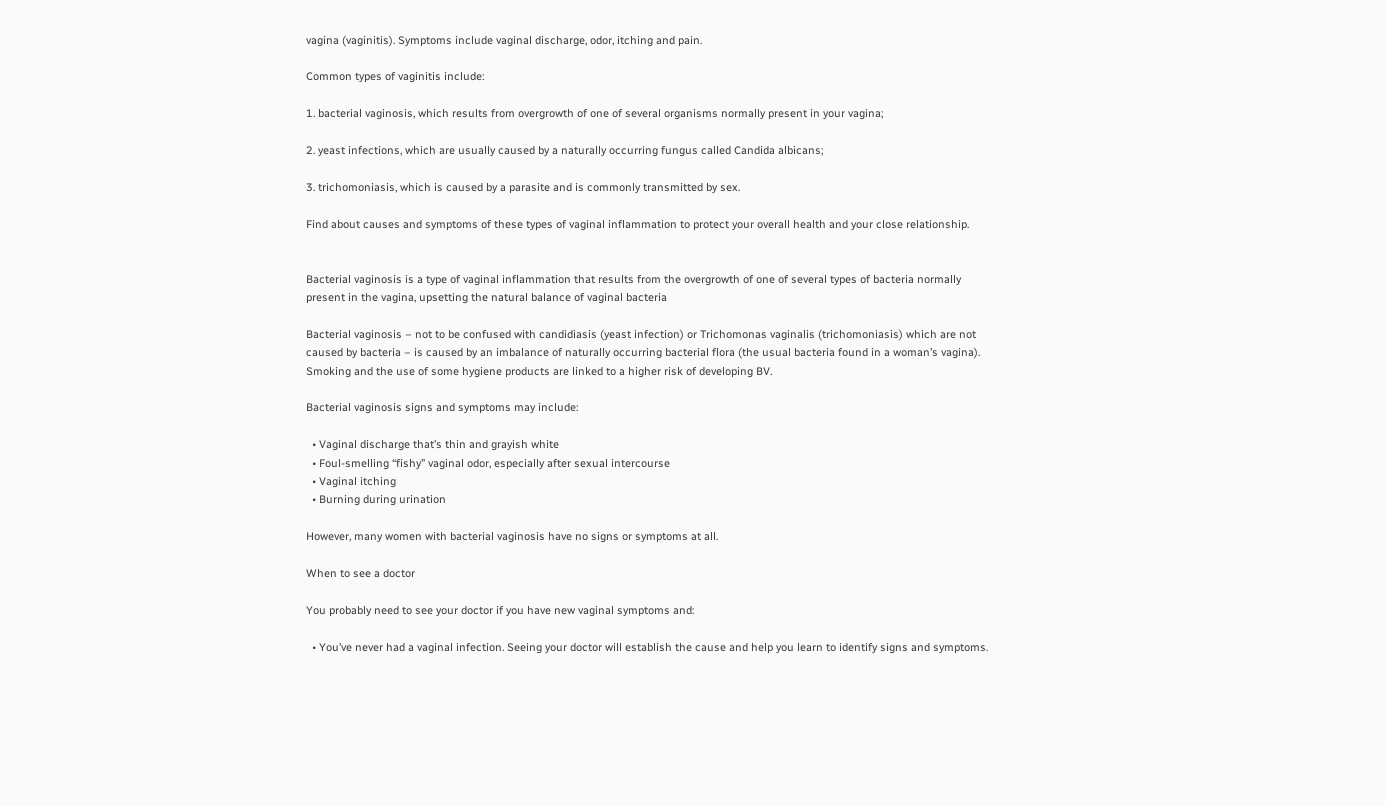vagina (vaginitis). Symptoms include vaginal discharge, odor, itching and pain.

Common types of vaginitis include:

1. bacterial vaginosis, which results from overgrowth of one of several organisms normally present in your vagina;

2. yeast infections, which are usually caused by a naturally occurring fungus called Candida albicans;

3. trichomoniasis, which is caused by a parasite and is commonly transmitted by sex.

Find about causes and symptoms of these types of vaginal inflammation to protect your overall health and your close relationship.


Bacterial vaginosis is a type of vaginal inflammation that results from the overgrowth of one of several types of bacteria normally present in the vagina, upsetting the natural balance of vaginal bacteria

Bacterial vaginosis – not to be confused with candidiasis (yeast infection) or Trichomonas vaginalis (trichomoniasis) which are not caused by bacteria – is caused by an imbalance of naturally occurring bacterial flora (the usual bacteria found in a woman’s vagina). Smoking and the use of some hygiene products are linked to a higher risk of developing BV.

Bacterial vaginosis signs and symptoms may include:

  • Vaginal discharge that’s thin and grayish white
  • Foul-smelling “fishy” vaginal odor, especially after sexual intercourse
  • Vaginal itching
  • Burning during urination

However, many women with bacterial vaginosis have no signs or symptoms at all.

When to see a doctor

You probably need to see your doctor if you have new vaginal symptoms and:

  • You’ve never had a vaginal infection. Seeing your doctor will establish the cause and help you learn to identify signs and symptoms.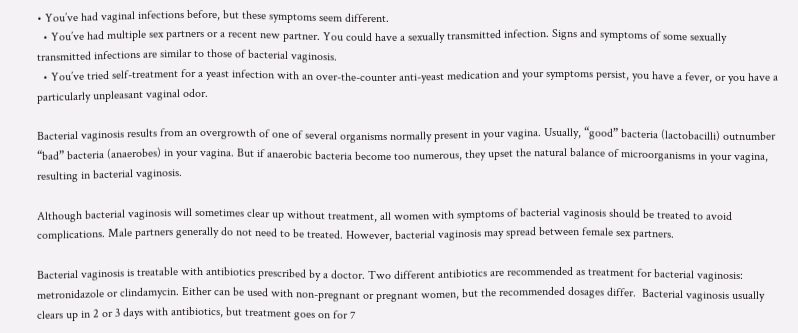• You’ve had vaginal infections before, but these symptoms seem different.
  • You’ve had multiple sex partners or a recent new partner. You could have a sexually transmitted infection. Signs and symptoms of some sexually transmitted infections are similar to those of bacterial vaginosis.
  • You’ve tried self-treatment for a yeast infection with an over-the-counter anti-yeast medication and your symptoms persist, you have a fever, or you have a particularly unpleasant vaginal odor.

Bacterial vaginosis results from an overgrowth of one of several organisms normally present in your vagina. Usually, “good” bacteria (lactobacilli) outnumber “bad” bacteria (anaerobes) in your vagina. But if anaerobic bacteria become too numerous, they upset the natural balance of microorganisms in your vagina, resulting in bacterial vaginosis.

Although bacterial vaginosis will sometimes clear up without treatment, all women with symptoms of bacterial vaginosis should be treated to avoid complications. Male partners generally do not need to be treated. However, bacterial vaginosis may spread between female sex partners.

Bacterial vaginosis is treatable with antibiotics prescribed by a doctor. Two different antibiotics are recommended as treatment for bacterial vaginosis: metronidazole or clindamycin. Either can be used with non-pregnant or pregnant women, but the recommended dosages differ.  Bacterial vaginosis usually clears up in 2 or 3 days with antibiotics, but treatment goes on for 7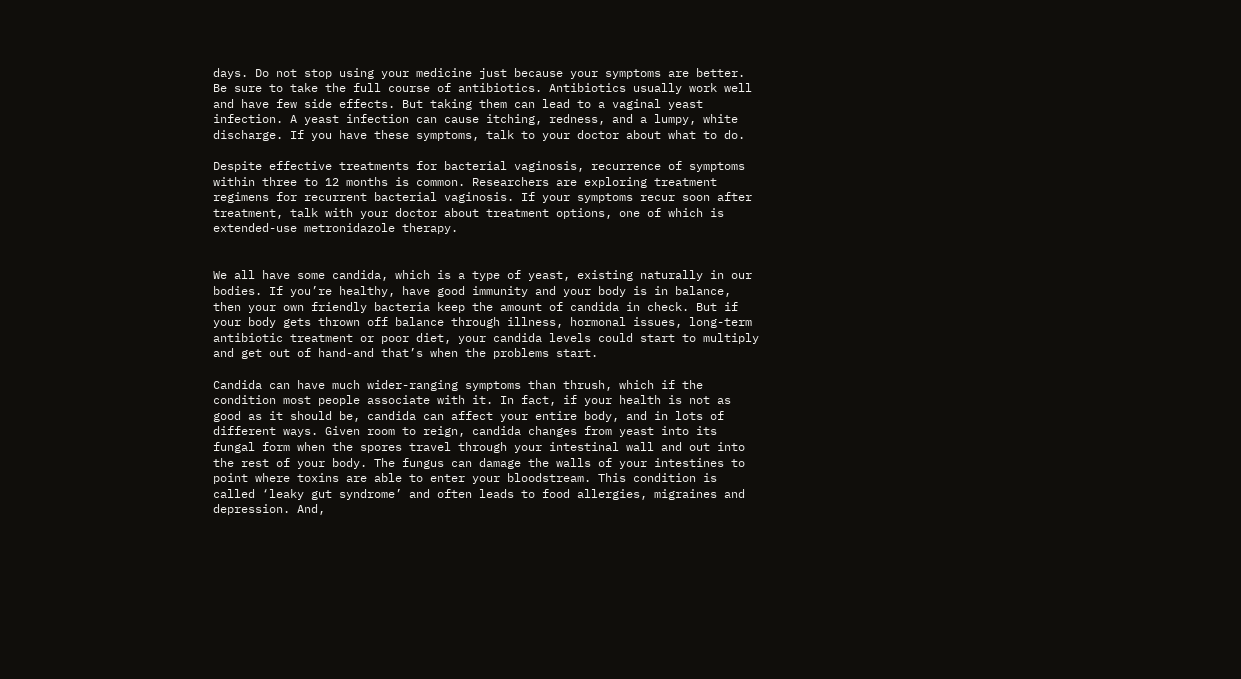days. Do not stop using your medicine just because your symptoms are better. Be sure to take the full course of antibiotics. Antibiotics usually work well and have few side effects. But taking them can lead to a vaginal yeast infection. A yeast infection can cause itching, redness, and a lumpy, white discharge. If you have these symptoms, talk to your doctor about what to do.

Despite effective treatments for bacterial vaginosis, recurrence of symptoms within three to 12 months is common. Researchers are exploring treatment regimens for recurrent bacterial vaginosis. If your symptoms recur soon after treatment, talk with your doctor about treatment options, one of which is extended-use metronidazole therapy.


We all have some candida, which is a type of yeast, existing naturally in our bodies. If you’re healthy, have good immunity and your body is in balance, then your own friendly bacteria keep the amount of candida in check. But if your body gets thrown off balance through illness, hormonal issues, long-term antibiotic treatment or poor diet, your candida levels could start to multiply and get out of hand-and that’s when the problems start.

Candida can have much wider-ranging symptoms than thrush, which if the condition most people associate with it. In fact, if your health is not as good as it should be, candida can affect your entire body, and in lots of different ways. Given room to reign, candida changes from yeast into its fungal form when the spores travel through your intestinal wall and out into the rest of your body. The fungus can damage the walls of your intestines to point where toxins are able to enter your bloodstream. This condition is called ‘leaky gut syndrome’ and often leads to food allergies, migraines and depression. And,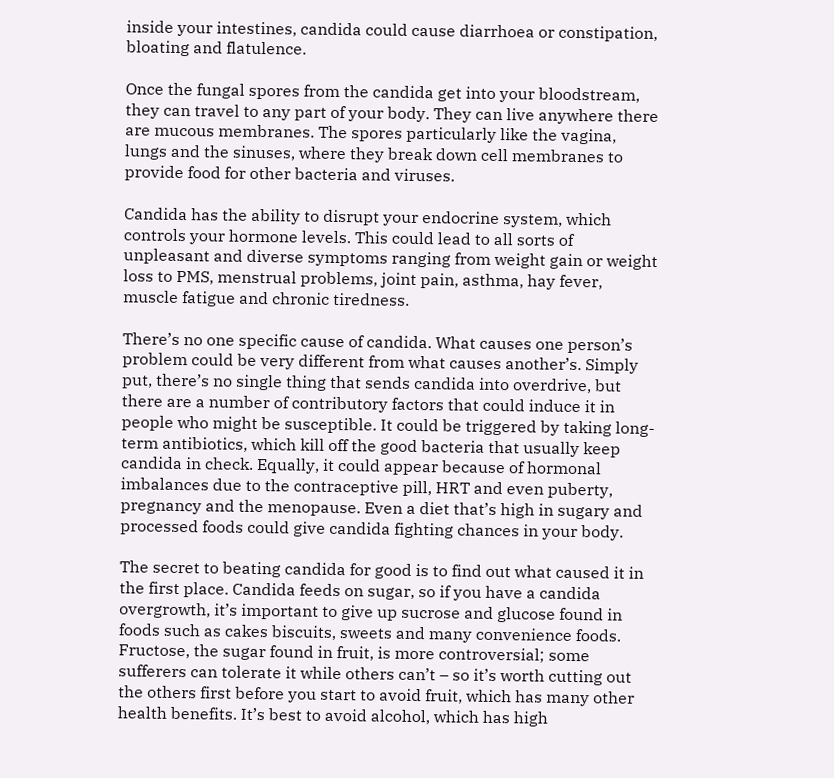inside your intestines, candida could cause diarrhoea or constipation, bloating and flatulence.

Once the fungal spores from the candida get into your bloodstream, they can travel to any part of your body. They can live anywhere there are mucous membranes. The spores particularly like the vagina, lungs and the sinuses, where they break down cell membranes to provide food for other bacteria and viruses.

Candida has the ability to disrupt your endocrine system, which controls your hormone levels. This could lead to all sorts of unpleasant and diverse symptoms ranging from weight gain or weight loss to PMS, menstrual problems, joint pain, asthma, hay fever, muscle fatigue and chronic tiredness.

There’s no one specific cause of candida. What causes one person’s problem could be very different from what causes another’s. Simply put, there’s no single thing that sends candida into overdrive, but there are a number of contributory factors that could induce it in people who might be susceptible. It could be triggered by taking long-term antibiotics, which kill off the good bacteria that usually keep candida in check. Equally, it could appear because of hormonal imbalances due to the contraceptive pill, HRT and even puberty, pregnancy and the menopause. Even a diet that’s high in sugary and processed foods could give candida fighting chances in your body.

The secret to beating candida for good is to find out what caused it in the first place. Candida feeds on sugar, so if you have a candida overgrowth, it’s important to give up sucrose and glucose found in foods such as cakes biscuits, sweets and many convenience foods. Fructose, the sugar found in fruit, is more controversial; some sufferers can tolerate it while others can’t – so it’s worth cutting out the others first before you start to avoid fruit, which has many other health benefits. It’s best to avoid alcohol, which has high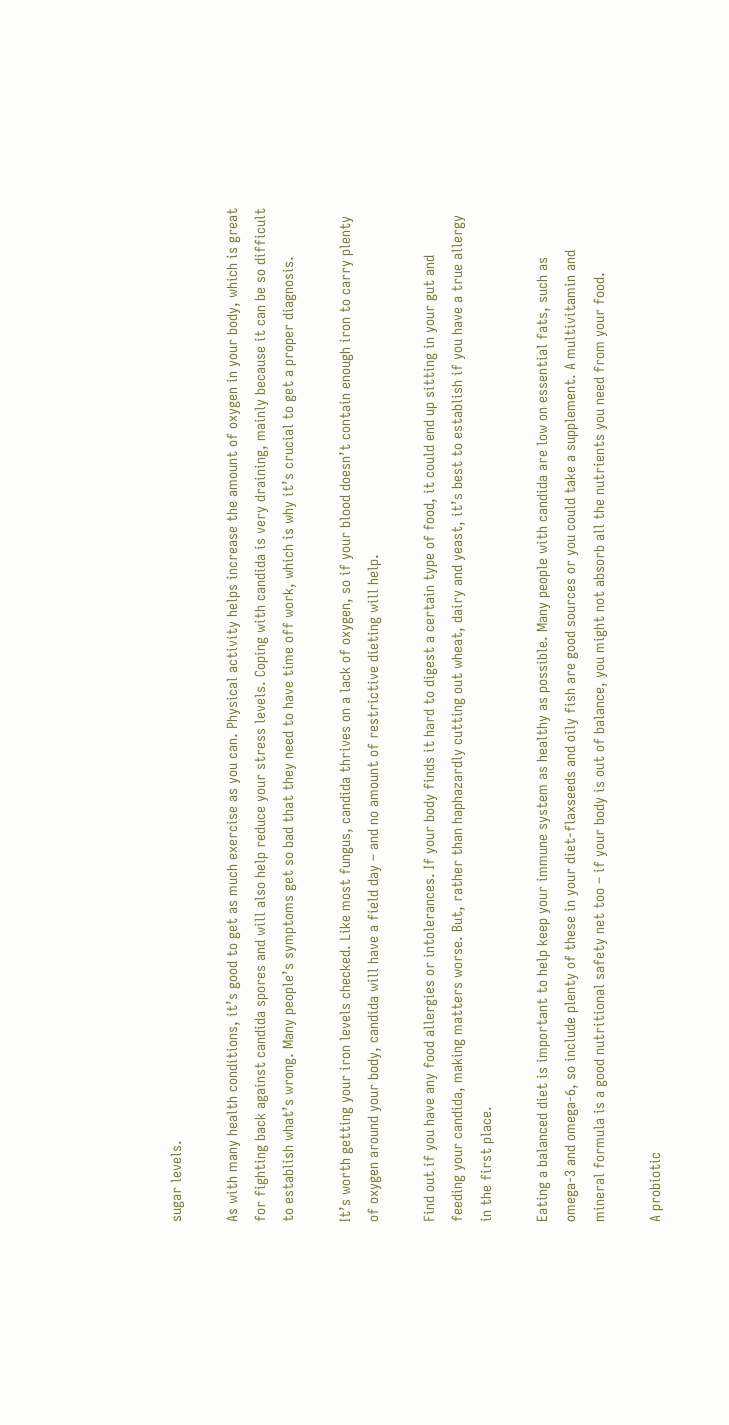sugar levels.

As with many health conditions, it’s good to get as much exercise as you can. Physical activity helps increase the amount of oxygen in your body, which is great for fighting back against candida spores and will also help reduce your stress levels. Coping with candida is very draining, mainly because it can be so difficult to establish what’s wrong. Many people’s symptoms get so bad that they need to have time off work, which is why it’s crucial to get a proper diagnosis.

It’s worth getting your iron levels checked. Like most fungus, candida thrives on a lack of oxygen, so if your blood doesn’t contain enough iron to carry plenty of oxygen around your body, candida will have a field day – and no amount of restrictive dieting will help.

Find out if you have any food allergies or intolerances. If your body finds it hard to digest a certain type of food, it could end up sitting in your gut and feeding your candida, making matters worse. But, rather than haphazardly cutting out wheat, dairy and yeast, it’s best to establish if you have a true allergy in the first place.

Eating a balanced diet is important to help keep your immune system as healthy as possible. Many people with candida are low on essential fats, such as omega-3 and omega-6, so include plenty of these in your diet-flaxseeds and oily fish are good sources or you could take a supplement. A multivitamin and mineral formula is a good nutritional safety net too – if your body is out of balance, you might not absorb all the nutrients you need from your food.

A probiotic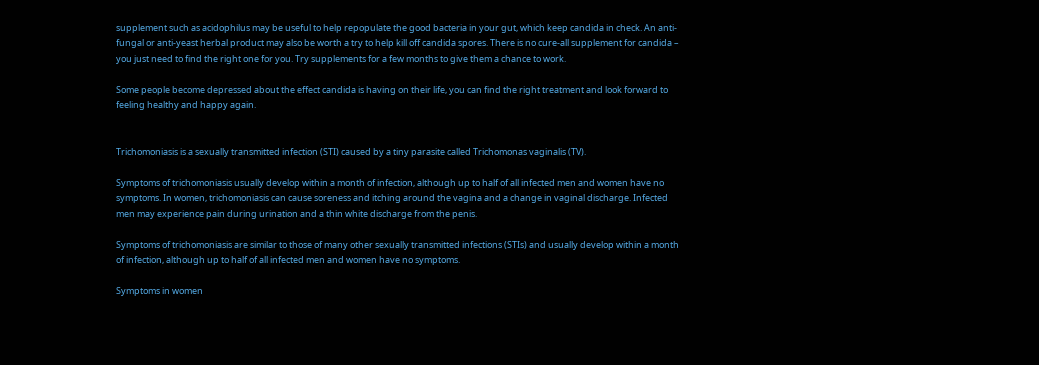supplement such as acidophilus may be useful to help repopulate the good bacteria in your gut, which keep candida in check. An anti-fungal or anti-yeast herbal product may also be worth a try to help kill off candida spores. There is no cure-all supplement for candida – you just need to find the right one for you. Try supplements for a few months to give them a chance to work.

Some people become depressed about the effect candida is having on their life, you can find the right treatment and look forward to feeling healthy and happy again.


Trichomoniasis is a sexually transmitted infection (STI) caused by a tiny parasite called Trichomonas vaginalis (TV).

Symptoms of trichomoniasis usually develop within a month of infection, although up to half of all infected men and women have no symptoms. In women, trichomoniasis can cause soreness and itching around the vagina and a change in vaginal discharge. Infected men may experience pain during urination and a thin white discharge from the penis.

Symptoms of trichomoniasis are similar to those of many other sexually transmitted infections (STIs) and usually develop within a month of infection, although up to half of all infected men and women have no symptoms.

Symptoms in women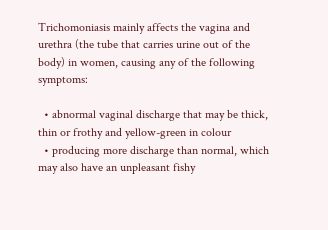Trichomoniasis mainly affects the vagina and urethra (the tube that carries urine out of the body) in women, causing any of the following symptoms:

  • abnormal vaginal discharge that may be thick, thin or frothy and yellow-green in colour
  • producing more discharge than normal, which may also have an unpleasant fishy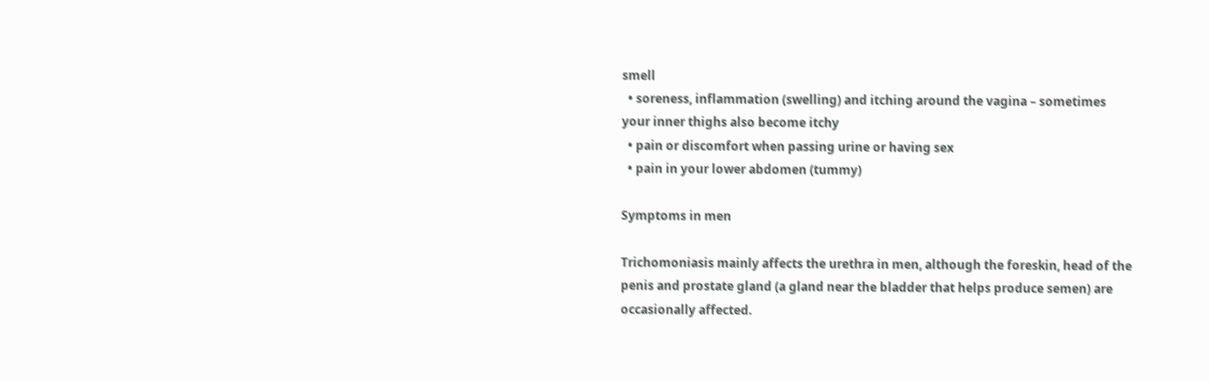smell
  • soreness, inflammation (swelling) and itching around the vagina – sometimes your inner thighs also become itchy
  • pain or discomfort when passing urine or having sex
  • pain in your lower abdomen (tummy)

Symptoms in men

Trichomoniasis mainly affects the urethra in men, although the foreskin, head of the penis and prostate gland (a gland near the bladder that helps produce semen) are occasionally affected.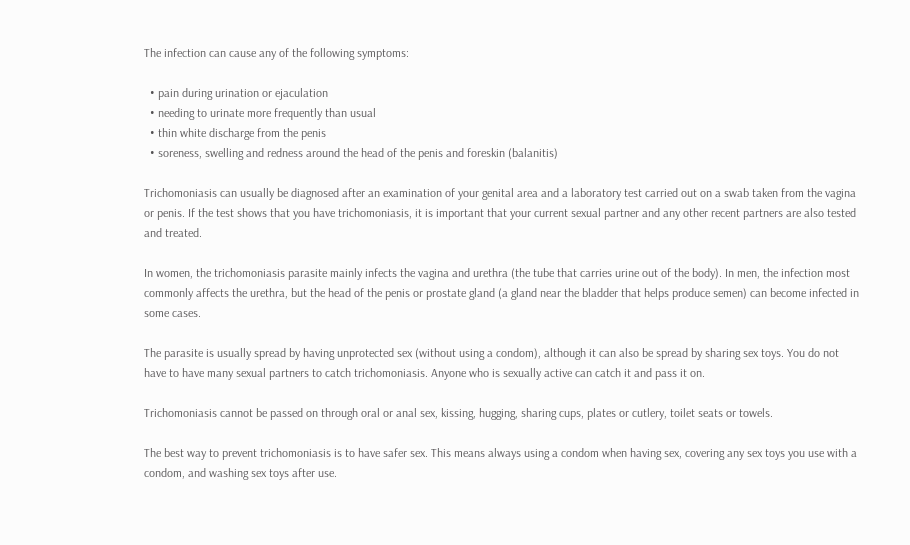The infection can cause any of the following symptoms:

  • pain during urination or ejaculation
  • needing to urinate more frequently than usual
  • thin white discharge from the penis
  • soreness, swelling and redness around the head of the penis and foreskin (balanitis)

Trichomoniasis can usually be diagnosed after an examination of your genital area and a laboratory test carried out on a swab taken from the vagina or penis. If the test shows that you have trichomoniasis, it is important that your current sexual partner and any other recent partners are also tested and treated.

In women, the trichomoniasis parasite mainly infects the vagina and urethra (the tube that carries urine out of the body). In men, the infection most commonly affects the urethra, but the head of the penis or prostate gland (a gland near the bladder that helps produce semen) can become infected in some cases.

The parasite is usually spread by having unprotected sex (without using a condom), although it can also be spread by sharing sex toys. You do not have to have many sexual partners to catch trichomoniasis. Anyone who is sexually active can catch it and pass it on.

Trichomoniasis cannot be passed on through oral or anal sex, kissing, hugging, sharing cups, plates or cutlery, toilet seats or towels.

The best way to prevent trichomoniasis is to have safer sex. This means always using a condom when having sex, covering any sex toys you use with a condom, and washing sex toys after use.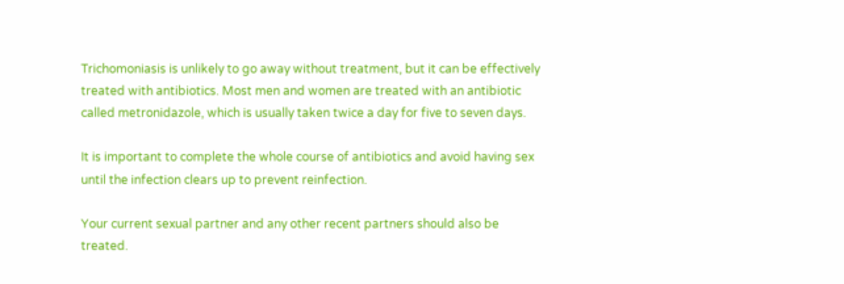Trichomoniasis is unlikely to go away without treatment, but it can be effectively treated with antibiotics. Most men and women are treated with an antibiotic called metronidazole, which is usually taken twice a day for five to seven days.

It is important to complete the whole course of antibiotics and avoid having sex until the infection clears up to prevent reinfection.

Your current sexual partner and any other recent partners should also be treated.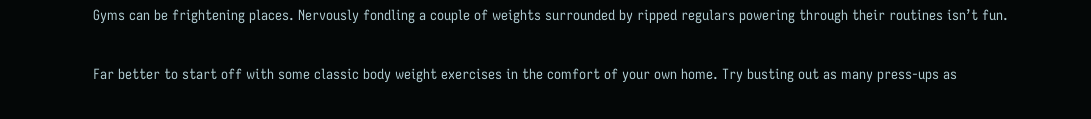Gyms can be frightening places. Nervously fondling a couple of weights surrounded by ripped regulars powering through their routines isn’t fun.

Far better to start off with some classic body weight exercises in the comfort of your own home. Try busting out as many press-ups as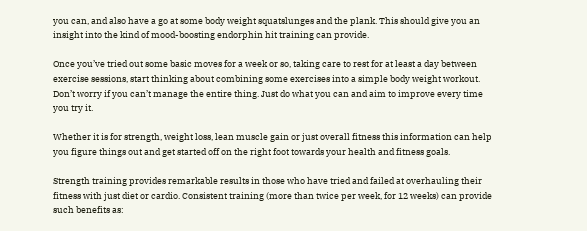you can, and also have a go at some body weight squatslunges and the plank. This should give you an insight into the kind of mood-boosting endorphin hit training can provide.

Once you’ve tried out some basic moves for a week or so, taking care to rest for at least a day between exercise sessions, start thinking about combining some exercises into a simple body weight workout. Don’t worry if you can’t manage the entire thing. Just do what you can and aim to improve every time you try it.

Whether it is for strength, weight loss, lean muscle gain or just overall fitness this information can help you figure things out and get started off on the right foot towards your health and fitness goals.

Strength training provides remarkable results in those who have tried and failed at overhauling their fitness with just diet or cardio. Consistent training (more than twice per week, for 12 weeks) can provide such benefits as: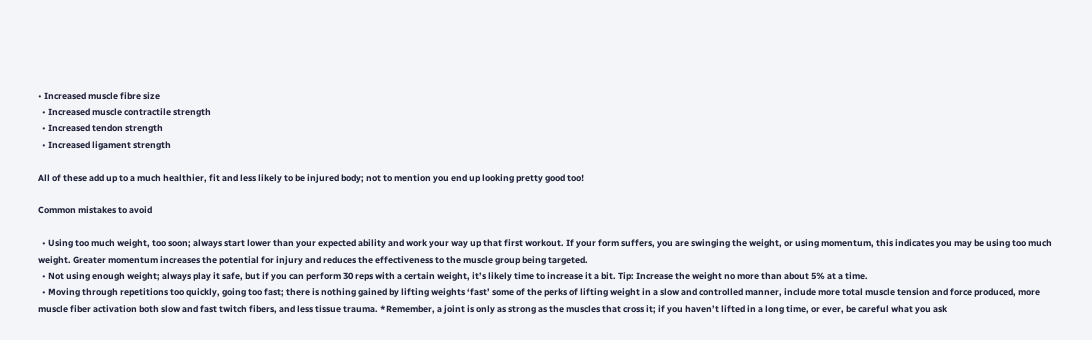• Increased muscle fibre size
  • Increased muscle contractile strength
  • Increased tendon strength
  • Increased ligament strength

All of these add up to a much healthier, fit and less likely to be injured body; not to mention you end up looking pretty good too!

Common mistakes to avoid

  • Using too much weight, too soon; always start lower than your expected ability and work your way up that first workout. If your form suffers, you are swinging the weight, or using momentum, this indicates you may be using too much weight. Greater momentum increases the potential for injury and reduces the effectiveness to the muscle group being targeted.
  • Not using enough weight; always play it safe, but if you can perform 30 reps with a certain weight, it’s likely time to increase it a bit. Tip: Increase the weight no more than about 5% at a time.
  • Moving through repetitions too quickly, going too fast; there is nothing gained by lifting weights ‘fast’ some of the perks of lifting weight in a slow and controlled manner, include more total muscle tension and force produced, more muscle fiber activation both slow and fast twitch fibers, and less tissue trauma. *Remember, a joint is only as strong as the muscles that cross it; if you haven’t lifted in a long time, or ever, be careful what you ask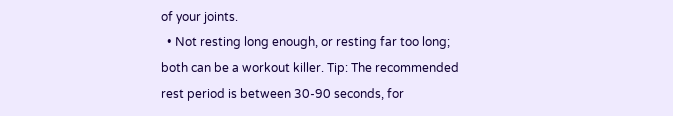of your joints.
  • Not resting long enough, or resting far too long; both can be a workout killer. Tip: The recommended rest period is between 30-90 seconds, for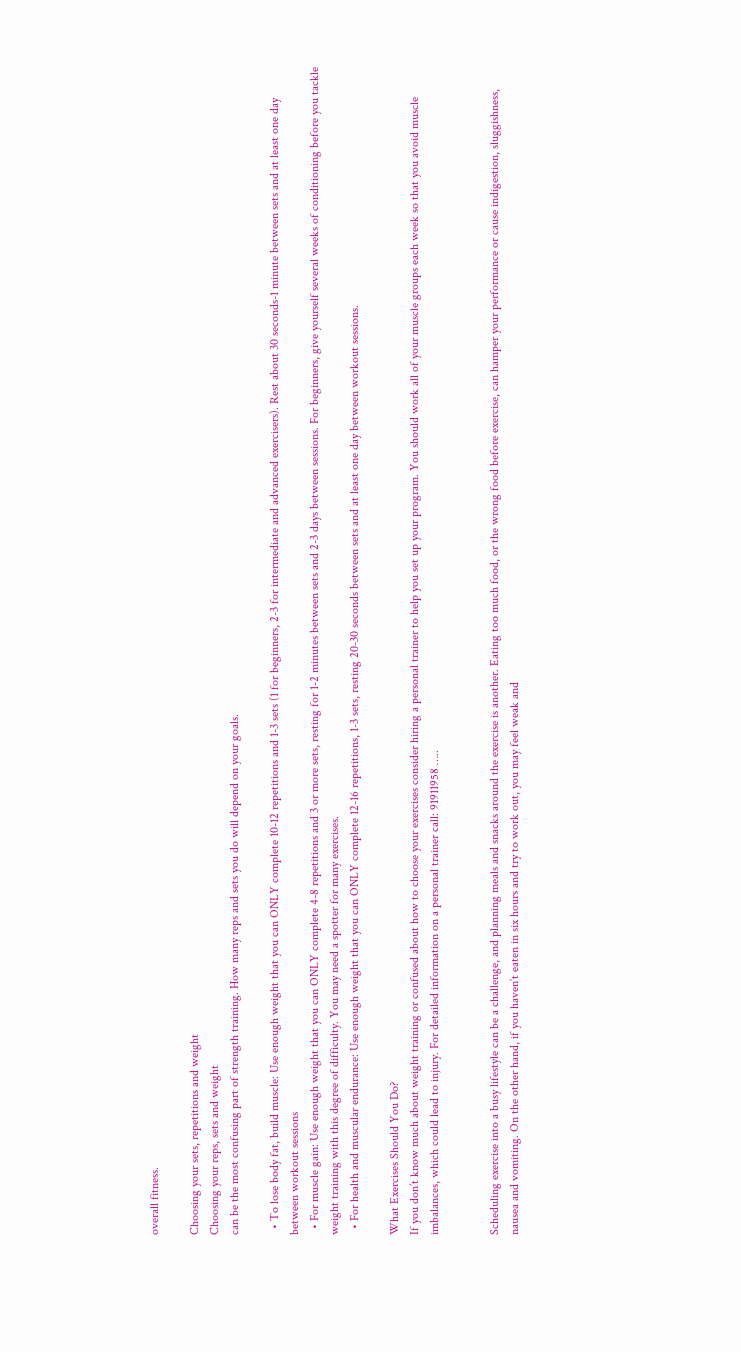overall fitness.

Choosing your sets, repetitions and weight
Choosing your reps, sets and weight
can be the most confusing part of strength training. How many reps and sets you do will depend on your goals.

  • To lose body fat, build muscle: Use enough weight that you can ONLY complete 10-12 repetitions and 1-3 sets (1 for beginners, 2-3 for intermediate and advanced exercisers). Rest about 30 seconds-1 minute between sets and at least one day between workout sessions
  • For muscle gain: Use enough weight that you can ONLY complete 4-8 repetitions and 3 or more sets, resting for 1-2 minutes between sets and 2-3 days between sessions. For beginners, give yourself several weeks of conditioning before you tackle weight training with this degree of difficulty. You may need a spotter for many exercises.
  • For health and muscular endurance: Use enough weight that you can ONLY complete 12-16 repetitions, 1-3 sets, resting 20-30 seconds between sets and at least one day between workout sessions.

What Exercises Should You Do?
If you don’t know much about weight training or confused about how to choose your exercises consider hiring a personal trainer to help you set up your program. You should work all of your muscle groups each week so that you avoid muscle imbalances, which could lead to injury. For detailed information on a personal trainer call: 91911958 …..


Scheduling exercise into a busy lifestyle can be a challenge, and planning meals and snacks around the exercise is another. Eating too much food, or the wrong food before exercise, can hamper your performance or cause indigestion, sluggishness, nausea and vomiting. On the other hand, if you haven’t eaten in six hours and try to work out, you may feel weak and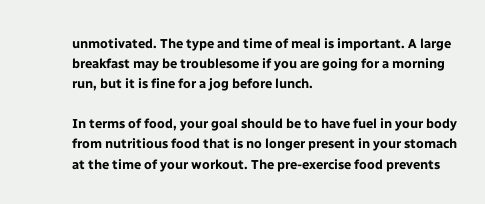unmotivated. The type and time of meal is important. A large breakfast may be troublesome if you are going for a morning run, but it is fine for a jog before lunch.

In terms of food, your goal should be to have fuel in your body from nutritious food that is no longer present in your stomach at the time of your workout. The pre-exercise food prevents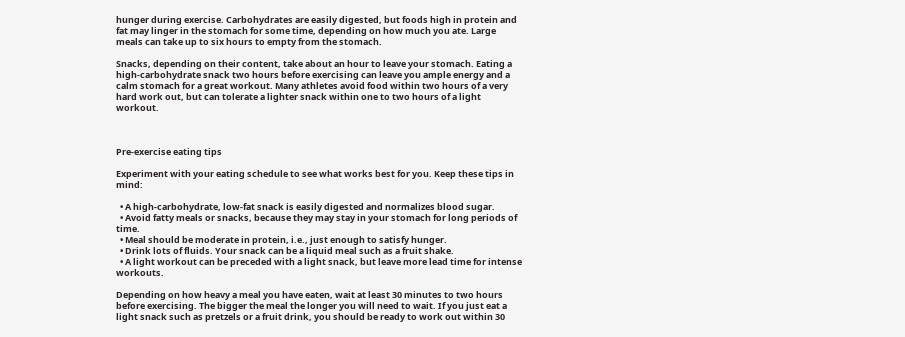hunger during exercise. Carbohydrates are easily digested, but foods high in protein and fat may linger in the stomach for some time, depending on how much you ate. Large meals can take up to six hours to empty from the stomach.

Snacks, depending on their content, take about an hour to leave your stomach. Eating a high-carbohydrate snack two hours before exercising can leave you ample energy and a calm stomach for a great workout. Many athletes avoid food within two hours of a very hard work out, but can tolerate a lighter snack within one to two hours of a light workout.



Pre-exercise eating tips

Experiment with your eating schedule to see what works best for you. Keep these tips in mind:

  • A high-carbohydrate, low-fat snack is easily digested and normalizes blood sugar.
  • Avoid fatty meals or snacks, because they may stay in your stomach for long periods of time.
  • Meal should be moderate in protein, i.e., just enough to satisfy hunger.
  • Drink lots of fluids. Your snack can be a liquid meal such as a fruit shake.
  • A light workout can be preceded with a light snack, but leave more lead time for intense workouts.

Depending on how heavy a meal you have eaten, wait at least 30 minutes to two hours before exercising. The bigger the meal the longer you will need to wait. If you just eat a light snack such as pretzels or a fruit drink, you should be ready to work out within 30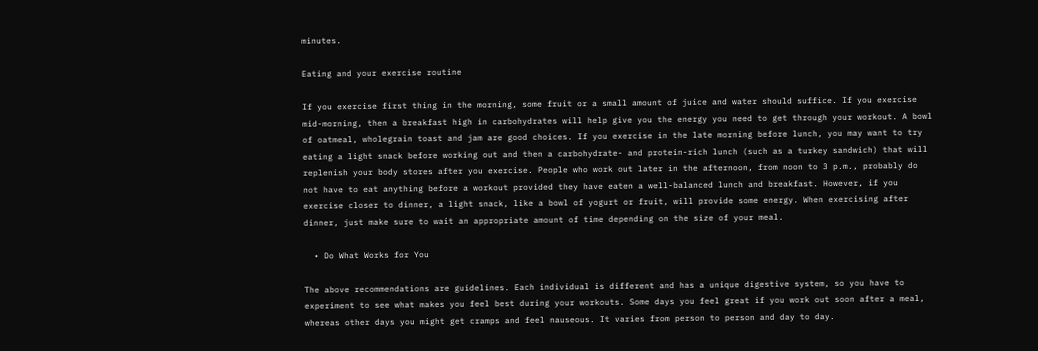minutes.

Eating and your exercise routine

If you exercise first thing in the morning, some fruit or a small amount of juice and water should suffice. If you exercise mid-morning, then a breakfast high in carbohydrates will help give you the energy you need to get through your workout. A bowl of oatmeal, wholegrain toast and jam are good choices. If you exercise in the late morning before lunch, you may want to try eating a light snack before working out and then a carbohydrate- and protein-rich lunch (such as a turkey sandwich) that will replenish your body stores after you exercise. People who work out later in the afternoon, from noon to 3 p.m., probably do not have to eat anything before a workout provided they have eaten a well-balanced lunch and breakfast. However, if you exercise closer to dinner, a light snack, like a bowl of yogurt or fruit, will provide some energy. When exercising after dinner, just make sure to wait an appropriate amount of time depending on the size of your meal.

  • Do What Works for You

The above recommendations are guidelines. Each individual is different and has a unique digestive system, so you have to experiment to see what makes you feel best during your workouts. Some days you feel great if you work out soon after a meal, whereas other days you might get cramps and feel nauseous. It varies from person to person and day to day.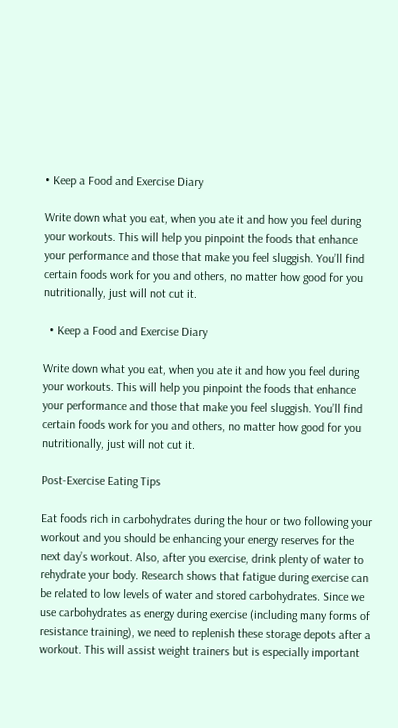• Keep a Food and Exercise Diary

Write down what you eat, when you ate it and how you feel during your workouts. This will help you pinpoint the foods that enhance your performance and those that make you feel sluggish. You’ll find certain foods work for you and others, no matter how good for you nutritionally, just will not cut it.

  • Keep a Food and Exercise Diary

Write down what you eat, when you ate it and how you feel during your workouts. This will help you pinpoint the foods that enhance your performance and those that make you feel sluggish. You’ll find certain foods work for you and others, no matter how good for you nutritionally, just will not cut it.

Post-Exercise Eating Tips

Eat foods rich in carbohydrates during the hour or two following your workout and you should be enhancing your energy reserves for the next day’s workout. Also, after you exercise, drink plenty of water to rehydrate your body. Research shows that fatigue during exercise can be related to low levels of water and stored carbohydrates. Since we use carbohydrates as energy during exercise (including many forms of resistance training), we need to replenish these storage depots after a workout. This will assist weight trainers but is especially important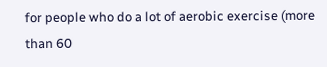for people who do a lot of aerobic exercise (more than 60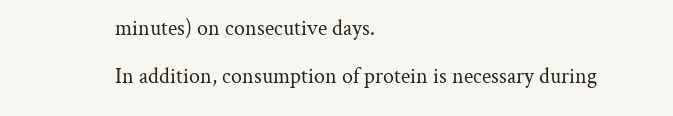minutes) on consecutive days.

In addition, consumption of protein is necessary during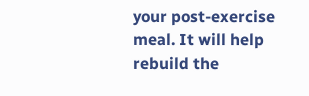your post-exercise meal. It will help rebuild the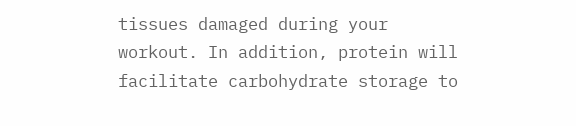tissues damaged during your workout. In addition, protein will facilitate carbohydrate storage to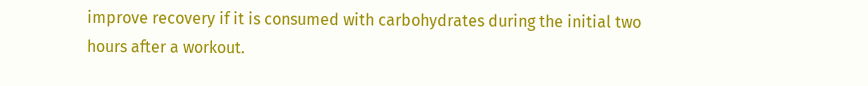improve recovery if it is consumed with carbohydrates during the initial two hours after a workout.